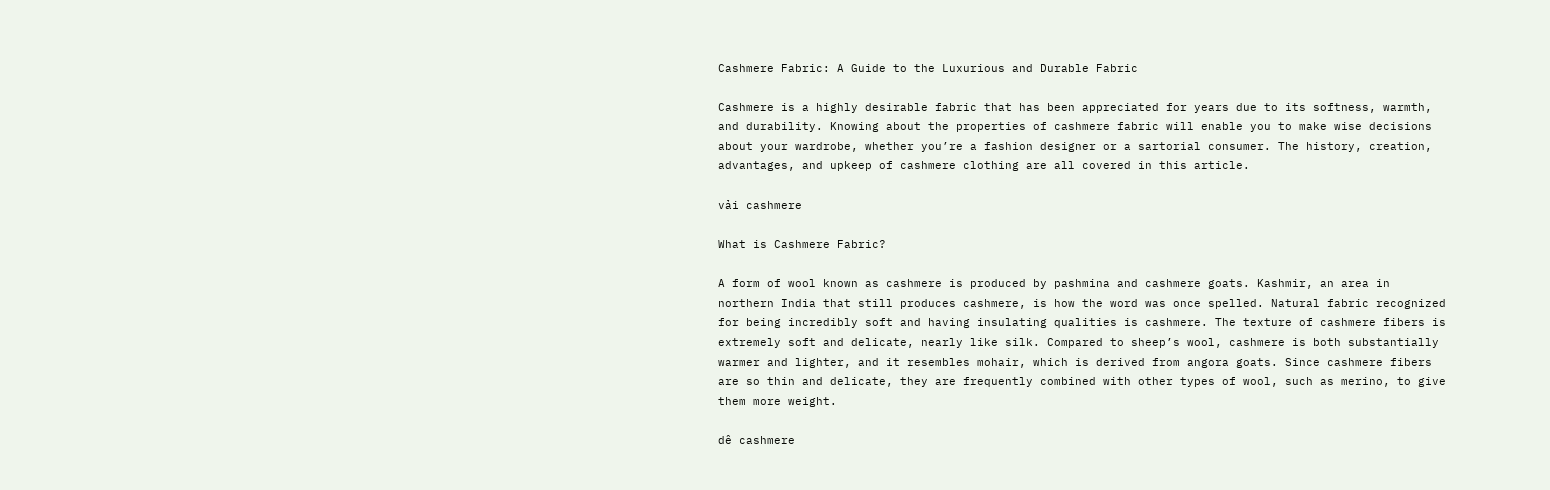Cashmere Fabric: A Guide to the Luxurious and Durable Fabric

Cashmere is a highly desirable fabric that has been appreciated for years due to its softness, warmth, and durability. Knowing about the properties of cashmere fabric will enable you to make wise decisions about your wardrobe, whether you’re a fashion designer or a sartorial consumer. The history, creation, advantages, and upkeep of cashmere clothing are all covered in this article.

vải cashmere

What is Cashmere Fabric?

A form of wool known as cashmere is produced by pashmina and cashmere goats. Kashmir, an area in northern India that still produces cashmere, is how the word was once spelled. Natural fabric recognized for being incredibly soft and having insulating qualities is cashmere. The texture of cashmere fibers is extremely soft and delicate, nearly like silk. Compared to sheep’s wool, cashmere is both substantially warmer and lighter, and it resembles mohair, which is derived from angora goats. Since cashmere fibers are so thin and delicate, they are frequently combined with other types of wool, such as merino, to give them more weight.

dê cashmere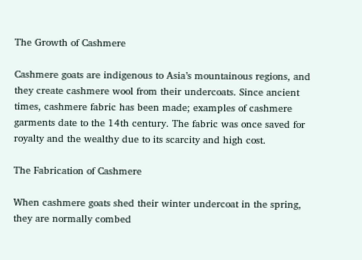The Growth of Cashmere

Cashmere goats are indigenous to Asia’s mountainous regions, and they create cashmere wool from their undercoats. Since ancient times, cashmere fabric has been made; examples of cashmere garments date to the 14th century. The fabric was once saved for royalty and the wealthy due to its scarcity and high cost.

The Fabrication of Cashmere

When cashmere goats shed their winter undercoat in the spring, they are normally combed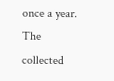once a year. The collected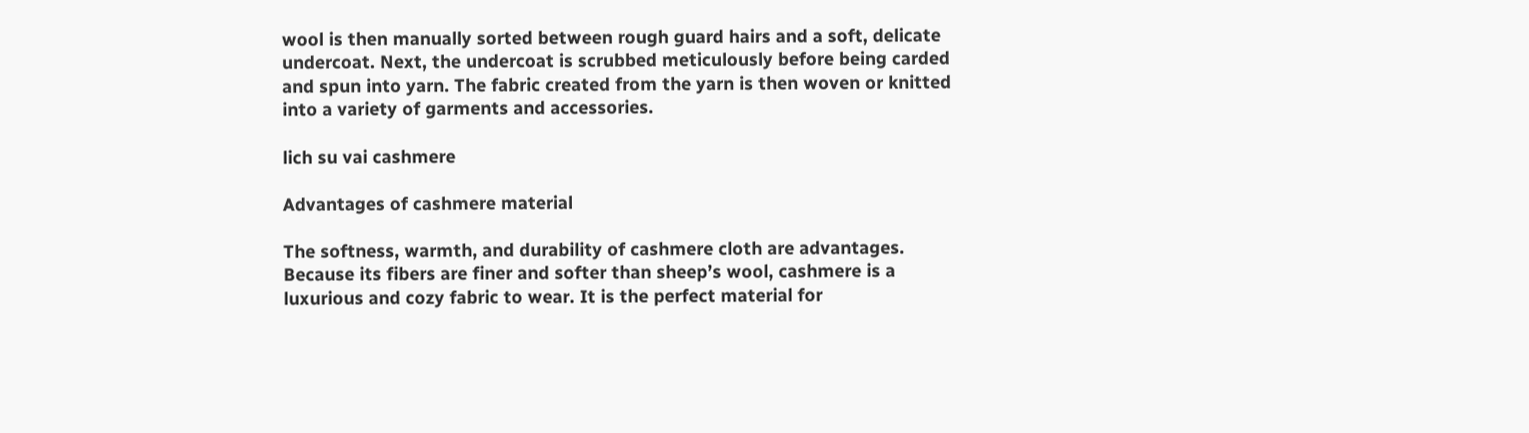wool is then manually sorted between rough guard hairs and a soft, delicate undercoat. Next, the undercoat is scrubbed meticulously before being carded and spun into yarn. The fabric created from the yarn is then woven or knitted into a variety of garments and accessories.

lich su vai cashmere

Advantages of cashmere material

The softness, warmth, and durability of cashmere cloth are advantages. Because its fibers are finer and softer than sheep’s wool, cashmere is a luxurious and cozy fabric to wear. It is the perfect material for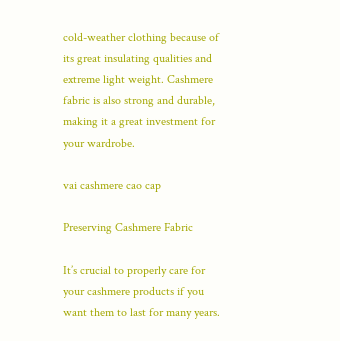cold-weather clothing because of its great insulating qualities and extreme light weight. Cashmere fabric is also strong and durable, making it a great investment for your wardrobe.

vai cashmere cao cap

Preserving Cashmere Fabric

It’s crucial to properly care for your cashmere products if you want them to last for many years.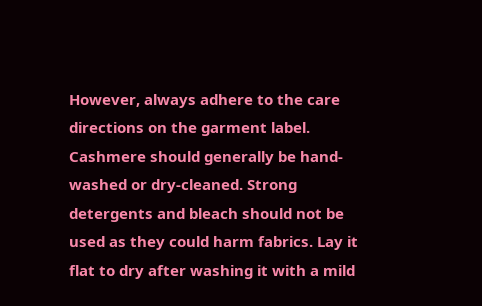However, always adhere to the care directions on the garment label. Cashmere should generally be hand-washed or dry-cleaned. Strong detergents and bleach should not be used as they could harm fabrics. Lay it flat to dry after washing it with a mild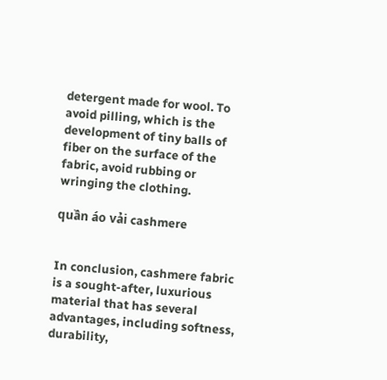detergent made for wool. To avoid pilling, which is the development of tiny balls of fiber on the surface of the fabric, avoid rubbing or wringing the clothing.

quần áo vải cashmere


In conclusion, cashmere fabric is a sought-after, luxurious material that has several advantages, including softness, durability,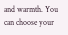and warmth. You can choose your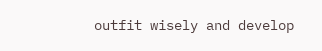outfit wisely and develop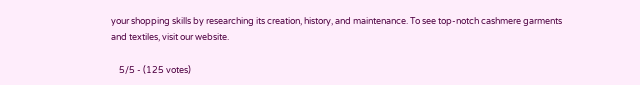your shopping skills by researching its creation, history, and maintenance. To see top-notch cashmere garments and textiles, visit our website.

    5/5 - (125 votes)